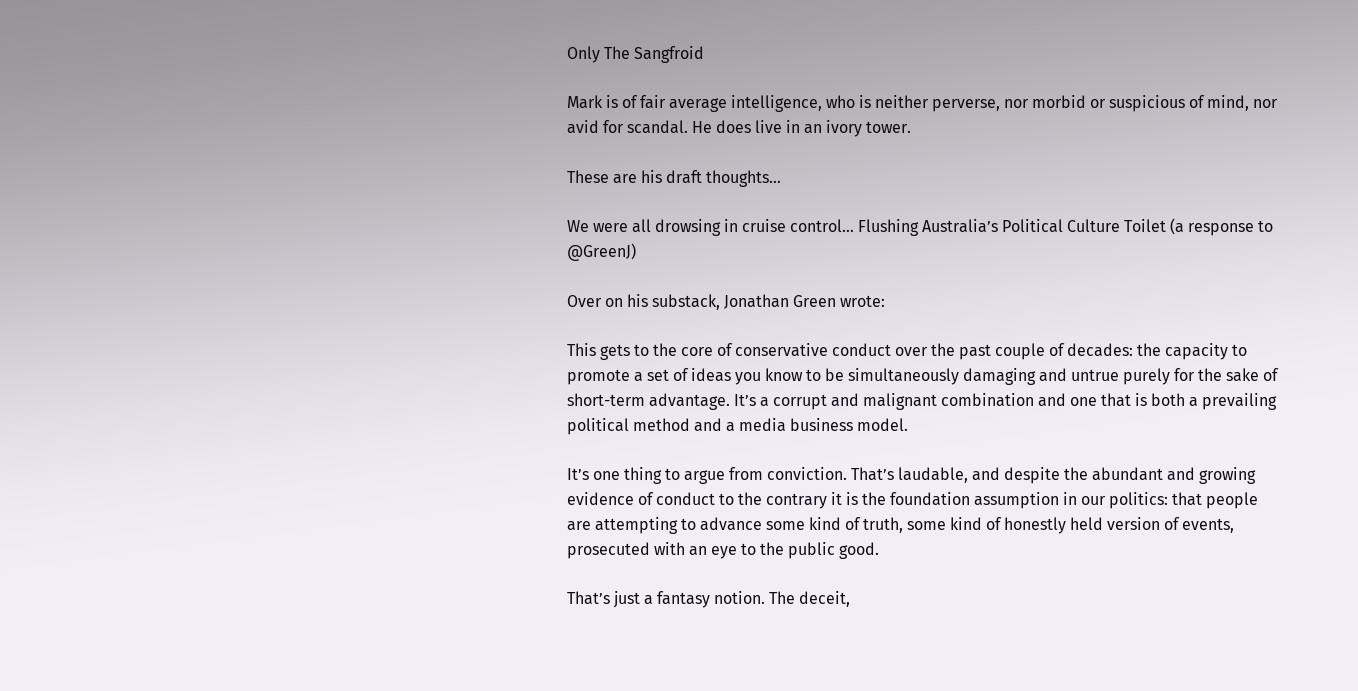Only The Sangfroid

Mark is of fair average intelligence, who is neither perverse, nor morbid or suspicious of mind, nor avid for scandal. He does live in an ivory tower.

These are his draft thoughts…

We were all drowsing in cruise control… Flushing Australia’s Political Culture Toilet (a response to @GreenJ)

Over on his substack, Jonathan Green wrote:

This gets to the core of conservative conduct over the past couple of decades: the capacity to promote a set of ideas you know to be simultaneously damaging and untrue purely for the sake of short-term advantage. It’s a corrupt and malignant combination and one that is both a prevailing political method and a media business model.

It’s one thing to argue from conviction. That’s laudable, and despite the abundant and growing evidence of conduct to the contrary it is the foundation assumption in our politics: that people are attempting to advance some kind of truth, some kind of honestly held version of events, prosecuted with an eye to the public good.

That’s just a fantasy notion. The deceit,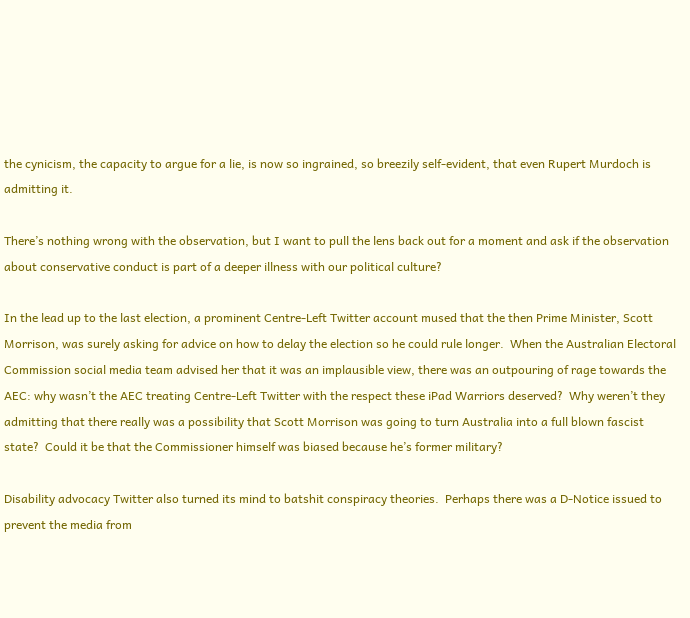the cynicism, the capacity to argue for a lie, is now so ingrained, so breezily self-evident, that even Rupert Murdoch is admitting it.

There’s nothing wrong with the observation, but I want to pull the lens back out for a moment and ask if the observation about conservative conduct is part of a deeper illness with our political culture?

In the lead up to the last election, a prominent Centre-Left Twitter account mused that the then Prime Minister, Scott Morrison, was surely asking for advice on how to delay the election so he could rule longer.  When the Australian Electoral Commission social media team advised her that it was an implausible view, there was an outpouring of rage towards the AEC: why wasn’t the AEC treating Centre-Left Twitter with the respect these iPad Warriors deserved?  Why weren’t they admitting that there really was a possibility that Scott Morrison was going to turn Australia into a full blown fascist state?  Could it be that the Commissioner himself was biased because he’s former military?

Disability advocacy Twitter also turned its mind to batshit conspiracy theories.  Perhaps there was a D-Notice issued to prevent the media from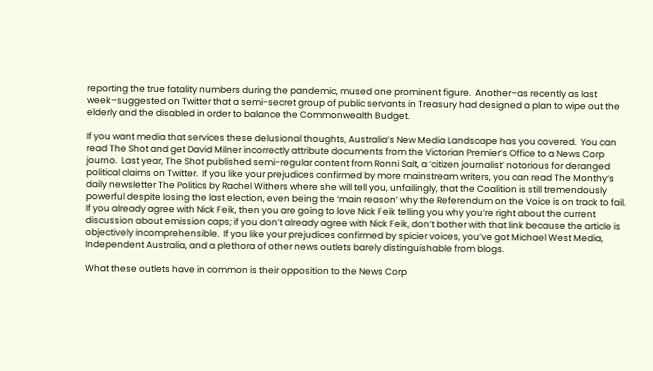reporting the true fatality numbers during the pandemic, mused one prominent figure.  Another–as recently as last week–suggested on Twitter that a semi-secret group of public servants in Treasury had designed a plan to wipe out the elderly and the disabled in order to balance the Commonwealth Budget.

If you want media that services these delusional thoughts, Australia’s New Media Landscape has you covered.  You can read The Shot and get David Milner incorrectly attribute documents from the Victorian Premier’s Office to a News Corp journo.  Last year, The Shot published semi-regular content from Ronni Salt, a ‘citizen journalist’ notorious for deranged political claims on Twitter.  If you like your prejudices confirmed by more mainstream writers, you can read The Monthy‘s daily newsletter The Politics by Rachel Withers where she will tell you, unfailingly, that the Coalition is still tremendously powerful despite losing the last election, even being the ‘main reason’ why the Referendum on the Voice is on track to fail.  If you already agree with Nick Feik, then you are going to love Nick Feik telling you why you’re right about the current discussion about emission caps; if you don’t already agree with Nick Feik, don’t bother with that link because the article is objectively incomprehensible.  If you like your prejudices confirmed by spicier voices, you’ve got Michael West Media, Independent Australia, and a plethora of other news outlets barely distinguishable from blogs.

What these outlets have in common is their opposition to the News Corp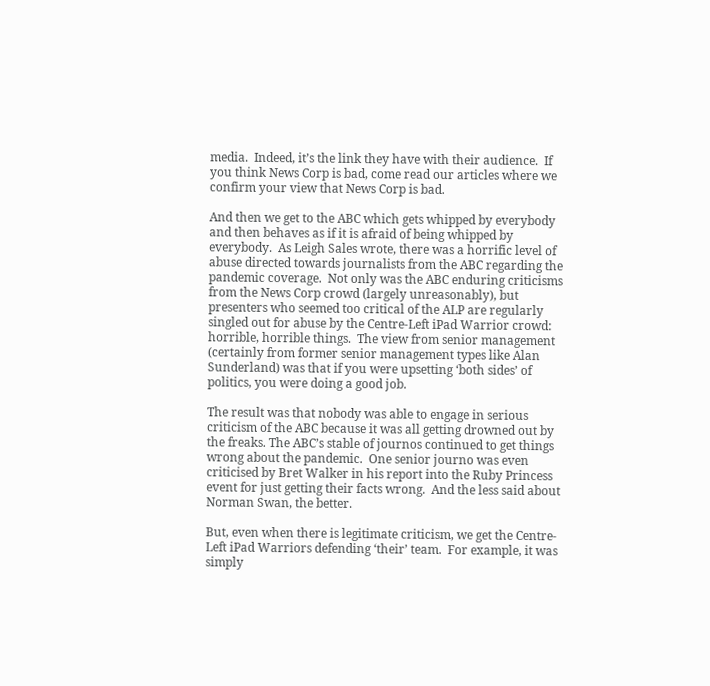media.  Indeed, it’s the link they have with their audience.  If you think News Corp is bad, come read our articles where we confirm your view that News Corp is bad.

And then we get to the ABC which gets whipped by everybody and then behaves as if it is afraid of being whipped by everybody.  As Leigh Sales wrote, there was a horrific level of abuse directed towards journalists from the ABC regarding the pandemic coverage.  Not only was the ABC enduring criticisms from the News Corp crowd (largely unreasonably), but presenters who seemed too critical of the ALP are regularly singled out for abuse by the Centre-Left iPad Warrior crowd: horrible, horrible things.  The view from senior management (certainly from former senior management types like Alan Sunderland) was that if you were upsetting ‘both sides’ of politics, you were doing a good job.

The result was that nobody was able to engage in serious criticism of the ABC because it was all getting drowned out by the freaks. The ABC’s stable of journos continued to get things wrong about the pandemic.  One senior journo was even criticised by Bret Walker in his report into the Ruby Princess event for just getting their facts wrong.  And the less said about Norman Swan, the better.

But, even when there is legitimate criticism, we get the Centre-Left iPad Warriors defending ‘their’ team.  For example, it was simply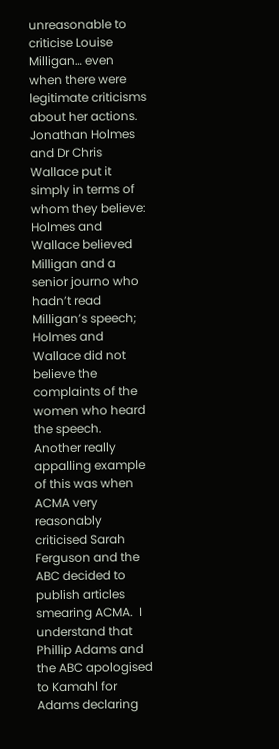unreasonable to criticise Louise Milligan… even when there were legitimate criticisms about her actions.  Jonathan Holmes and Dr Chris Wallace put it simply in terms of whom they believe: Holmes and Wallace believed Milligan and a senior journo who hadn’t read Milligan’s speech; Holmes and Wallace did not believe the complaints of the women who heard the speech.  Another really appalling example of this was when ACMA very reasonably criticised Sarah Ferguson and the ABC decided to publish articles smearing ACMA.  I understand that Phillip Adams and the ABC apologised to Kamahl for Adams declaring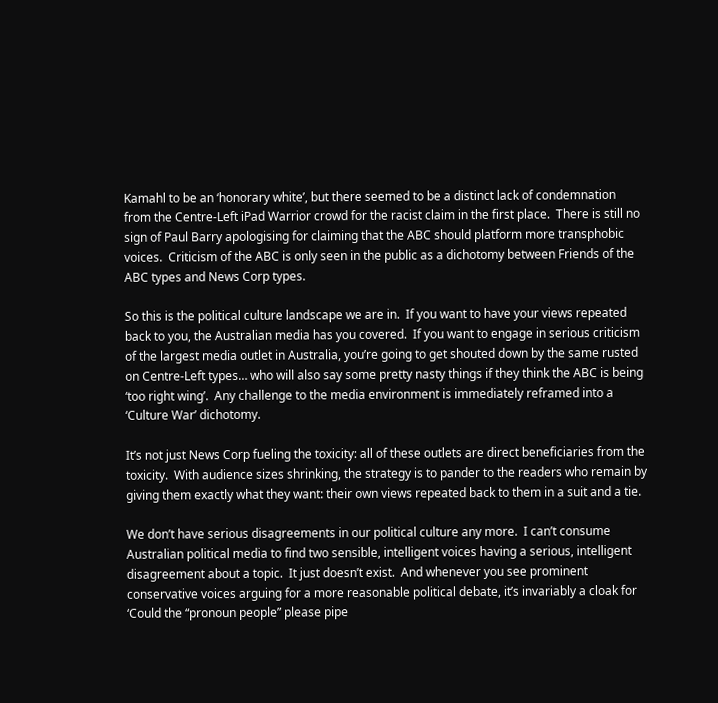Kamahl to be an ‘honorary white’, but there seemed to be a distinct lack of condemnation from the Centre-Left iPad Warrior crowd for the racist claim in the first place.  There is still no sign of Paul Barry apologising for claiming that the ABC should platform more transphobic voices.  Criticism of the ABC is only seen in the public as a dichotomy between Friends of the ABC types and News Corp types.

So this is the political culture landscape we are in.  If you want to have your views repeated back to you, the Australian media has you covered.  If you want to engage in serious criticism of the largest media outlet in Australia, you’re going to get shouted down by the same rusted on Centre-Left types… who will also say some pretty nasty things if they think the ABC is being ‘too right wing’.  Any challenge to the media environment is immediately reframed into a ‘Culture War’ dichotomy.

It’s not just News Corp fueling the toxicity: all of these outlets are direct beneficiaries from the toxicity.  With audience sizes shrinking, the strategy is to pander to the readers who remain by giving them exactly what they want: their own views repeated back to them in a suit and a tie.

We don’t have serious disagreements in our political culture any more.  I can’t consume Australian political media to find two sensible, intelligent voices having a serious, intelligent disagreement about a topic.  It just doesn’t exist.  And whenever you see prominent conservative voices arguing for a more reasonable political debate, it’s invariably a cloak for ‘Could the “pronoun people” please pipe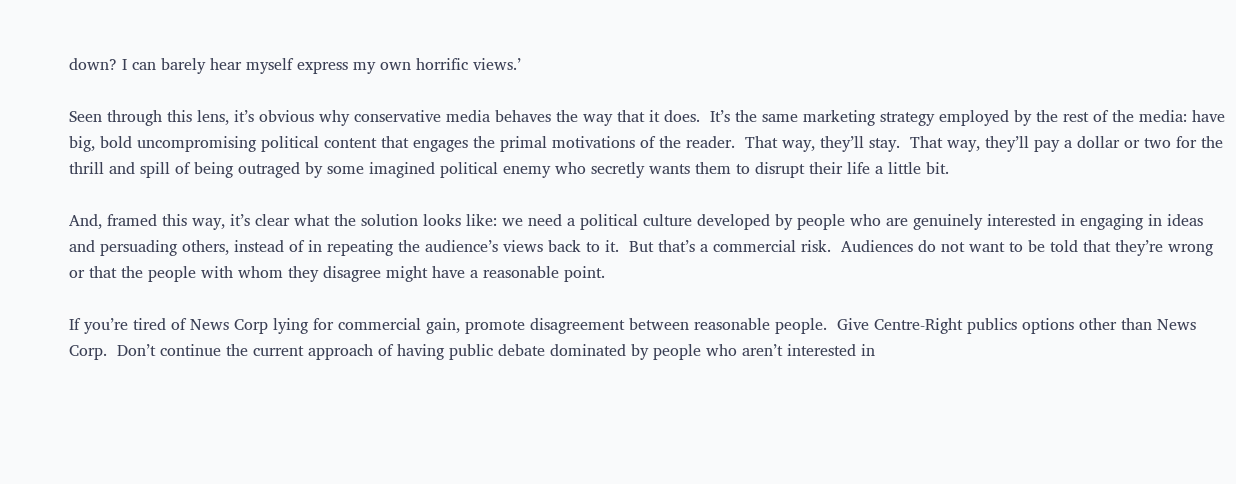down? I can barely hear myself express my own horrific views.’

Seen through this lens, it’s obvious why conservative media behaves the way that it does.  It’s the same marketing strategy employed by the rest of the media: have big, bold uncompromising political content that engages the primal motivations of the reader.  That way, they’ll stay.  That way, they’ll pay a dollar or two for the thrill and spill of being outraged by some imagined political enemy who secretly wants them to disrupt their life a little bit.

And, framed this way, it’s clear what the solution looks like: we need a political culture developed by people who are genuinely interested in engaging in ideas and persuading others, instead of in repeating the audience’s views back to it.  But that’s a commercial risk.  Audiences do not want to be told that they’re wrong or that the people with whom they disagree might have a reasonable point.

If you’re tired of News Corp lying for commercial gain, promote disagreement between reasonable people.  Give Centre-Right publics options other than News Corp.  Don’t continue the current approach of having public debate dominated by people who aren’t interested in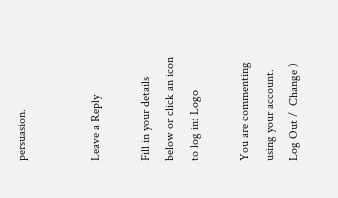persuasion.


Leave a Reply

Fill in your details below or click an icon to log in: Logo

You are commenting using your account. Log Out /  Change )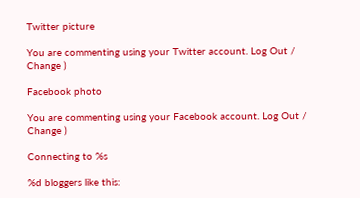Twitter picture

You are commenting using your Twitter account. Log Out /  Change )

Facebook photo

You are commenting using your Facebook account. Log Out /  Change )

Connecting to %s

%d bloggers like this: